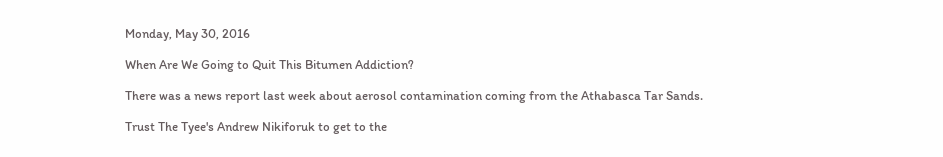Monday, May 30, 2016

When Are We Going to Quit This Bitumen Addiction?

There was a news report last week about aerosol contamination coming from the Athabasca Tar Sands.

Trust The Tyee's Andrew Nikiforuk to get to the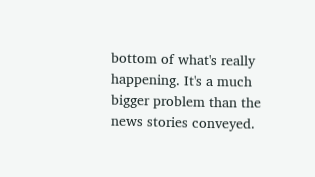bottom of what's really happening. It's a much bigger problem than the news stories conveyed.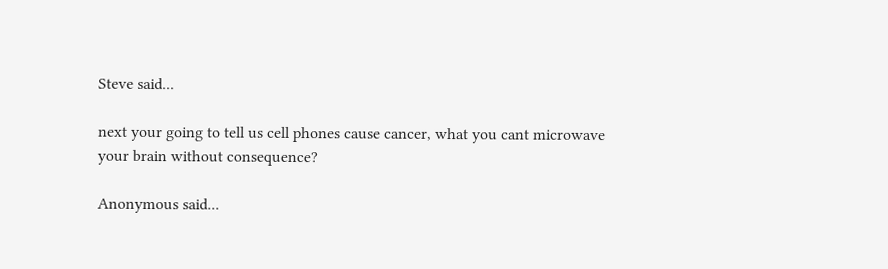Steve said...

next your going to tell us cell phones cause cancer, what you cant microwave your brain without consequence?

Anonymous said...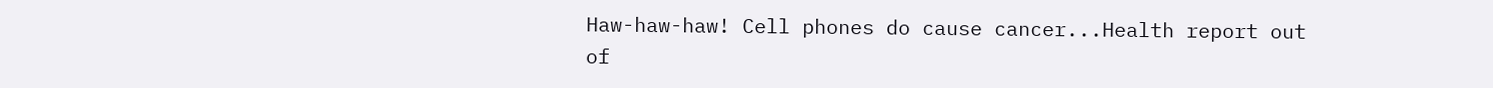Haw-haw-haw! Cell phones do cause cancer...Health report out of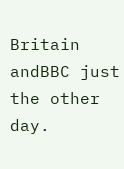Britain andBBC just the other day.